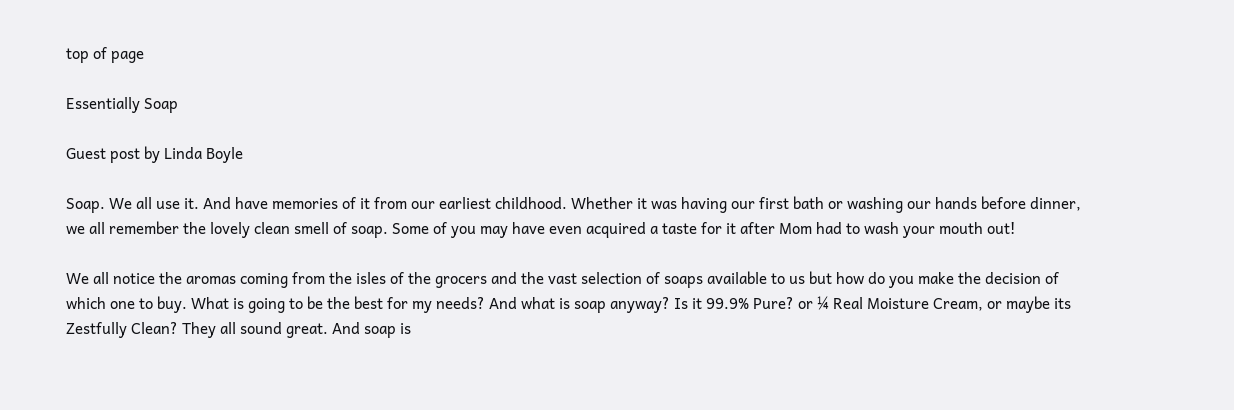top of page

Essentially Soap

Guest post by Linda Boyle

Soap. We all use it. And have memories of it from our earliest childhood. Whether it was having our first bath or washing our hands before dinner, we all remember the lovely clean smell of soap. Some of you may have even acquired a taste for it after Mom had to wash your mouth out!

We all notice the aromas coming from the isles of the grocers and the vast selection of soaps available to us but how do you make the decision of which one to buy. What is going to be the best for my needs? And what is soap anyway? Is it 99.9% Pure? or ¼ Real Moisture Cream, or maybe its Zestfully Clean? They all sound great. And soap is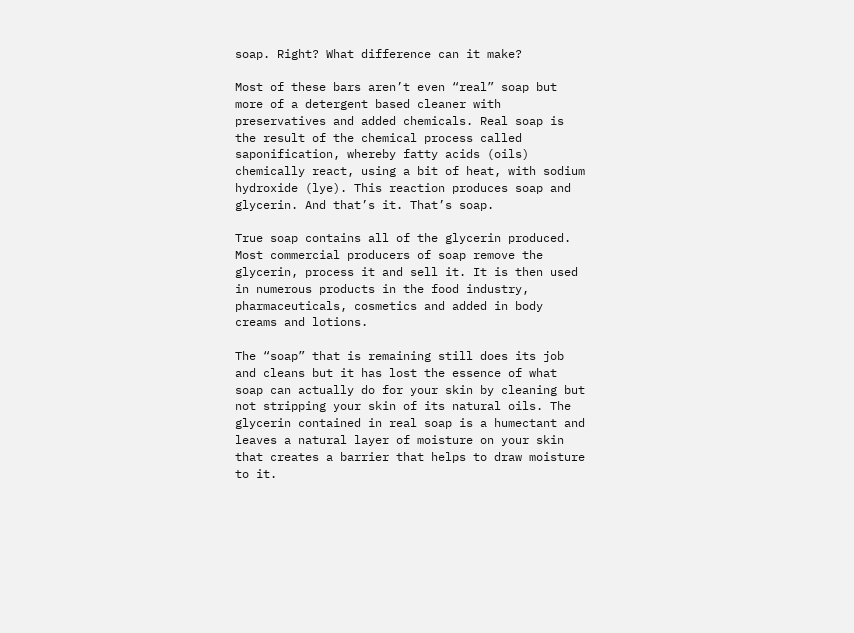soap. Right? What difference can it make?

Most of these bars aren’t even “real” soap but more of a detergent based cleaner with preservatives and added chemicals. Real soap is the result of the chemical process called saponification, whereby fatty acids (oils) chemically react, using a bit of heat, with sodium hydroxide (lye). This reaction produces soap and glycerin. And that’s it. That’s soap.

True soap contains all of the glycerin produced. Most commercial producers of soap remove the glycerin, process it and sell it. It is then used in numerous products in the food industry, pharmaceuticals, cosmetics and added in body creams and lotions.

The “soap” that is remaining still does its job and cleans but it has lost the essence of what soap can actually do for your skin by cleaning but not stripping your skin of its natural oils. The glycerin contained in real soap is a humectant and leaves a natural layer of moisture on your skin that creates a barrier that helps to draw moisture to it.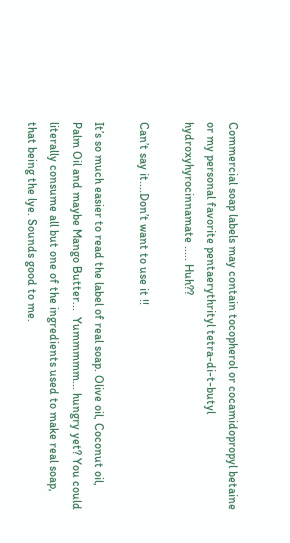Commercial soap labels may contain tocopherol or cocamidopropyl betaine or my personal favorite pentaerythrityl tetra-di-t-butyl hydroxyhyrocinnamate ..... Huh??

Can’t say it....Don’t want to use it !!

It’s so much easier to read the label of real soap. Olive oil, Coconut oil, Palm Oil and maybe Mango Butter...  Yummmmm... hungry yet? You could literally consume all but one of the ingredients used to make real soap, that being the lye. Sounds good to me.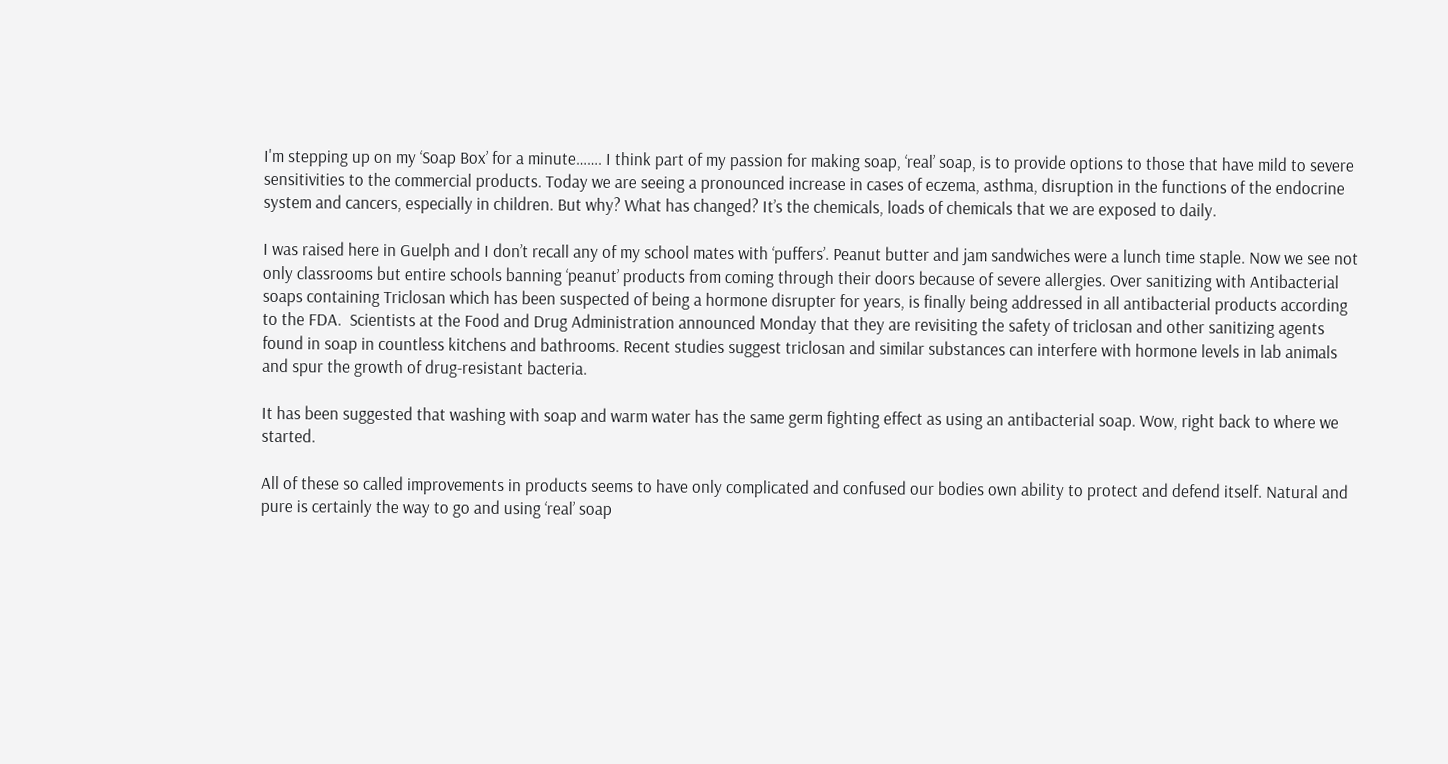I'm stepping up on my ‘Soap Box’ for a minute……. I think part of my passion for making soap, ‘real’ soap, is to provide options to those that have mild to severe sensitivities to the commercial products. Today we are seeing a pronounced increase in cases of eczema, asthma, disruption in the functions of the endocrine system and cancers, especially in children. But why? What has changed? It’s the chemicals, loads of chemicals that we are exposed to daily.

I was raised here in Guelph and I don’t recall any of my school mates with ‘puffers’. Peanut butter and jam sandwiches were a lunch time staple. Now we see not only classrooms but entire schools banning ‘peanut’ products from coming through their doors because of severe allergies. Over sanitizing with Antibacterial soaps containing Triclosan which has been suspected of being a hormone disrupter for years, is finally being addressed in all antibacterial products according to the FDA.  Scientists at the Food and Drug Administration announced Monday that they are revisiting the safety of triclosan and other sanitizing agents found in soap in countless kitchens and bathrooms. Recent studies suggest triclosan and similar substances can interfere with hormone levels in lab animals and spur the growth of drug-resistant bacteria.

It has been suggested that washing with soap and warm water has the same germ fighting effect as using an antibacterial soap. Wow, right back to where we started.

All of these so called improvements in products seems to have only complicated and confused our bodies own ability to protect and defend itself. Natural and pure is certainly the way to go and using ‘real’ soap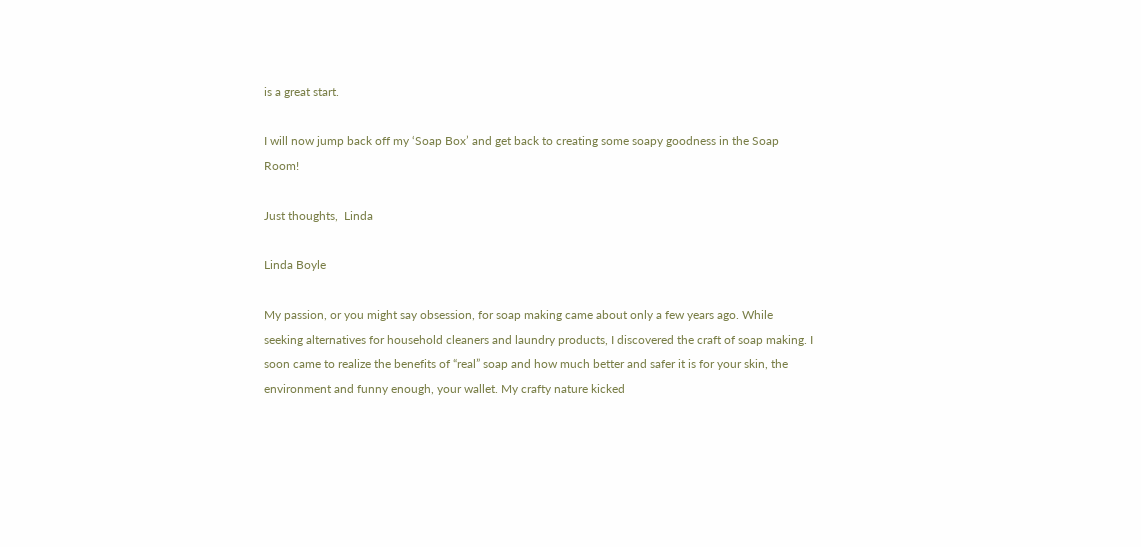is a great start.

I will now jump back off my ‘Soap Box’ and get back to creating some soapy goodness in the Soap Room!

Just thoughts,  Linda

Linda Boyle

My passion, or you might say obsession, for soap making came about only a few years ago. While seeking alternatives for household cleaners and laundry products, I discovered the craft of soap making. I soon came to realize the benefits of “real” soap and how much better and safer it is for your skin, the environment and funny enough, your wallet. My crafty nature kicked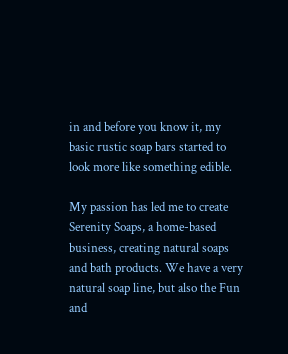in and before you know it, my basic rustic soap bars started to look more like something edible.

My passion has led me to create Serenity Soaps, a home-based business, creating natural soaps and bath products. We have a very natural soap line, but also the Fun and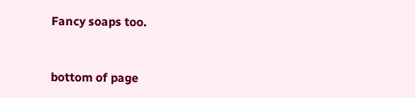Fancy soaps too.


bottom of page